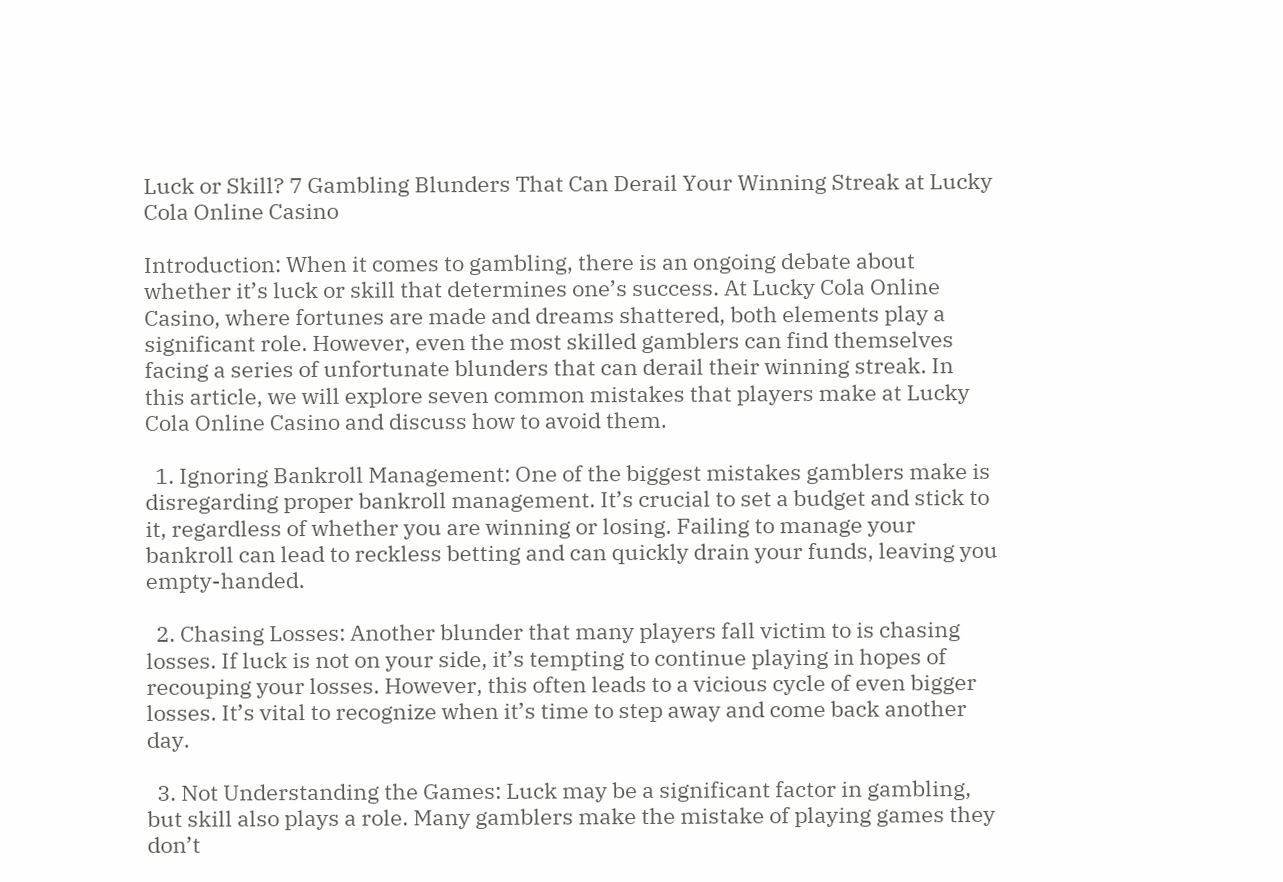Luck or Skill? 7 Gambling Blunders That Can Derail Your Winning Streak at Lucky Cola Online Casino

Introduction: When it comes to gambling, there is an ongoing debate about whether it’s luck or skill that determines one’s success. At Lucky Cola Online Casino, where fortunes are made and dreams shattered, both elements play a significant role. However, even the most skilled gamblers can find themselves facing a series of unfortunate blunders that can derail their winning streak. In this article, we will explore seven common mistakes that players make at Lucky Cola Online Casino and discuss how to avoid them.

  1. Ignoring Bankroll Management: One of the biggest mistakes gamblers make is disregarding proper bankroll management. It’s crucial to set a budget and stick to it, regardless of whether you are winning or losing. Failing to manage your bankroll can lead to reckless betting and can quickly drain your funds, leaving you empty-handed.

  2. Chasing Losses: Another blunder that many players fall victim to is chasing losses. If luck is not on your side, it’s tempting to continue playing in hopes of recouping your losses. However, this often leads to a vicious cycle of even bigger losses. It’s vital to recognize when it’s time to step away and come back another day.

  3. Not Understanding the Games: Luck may be a significant factor in gambling, but skill also plays a role. Many gamblers make the mistake of playing games they don’t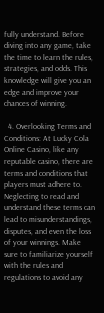fully understand. Before diving into any game, take the time to learn the rules, strategies, and odds. This knowledge will give you an edge and improve your chances of winning.

  4. Overlooking Terms and Conditions: At Lucky Cola Online Casino, like any reputable casino, there are terms and conditions that players must adhere to. Neglecting to read and understand these terms can lead to misunderstandings, disputes, and even the loss of your winnings. Make sure to familiarize yourself with the rules and regulations to avoid any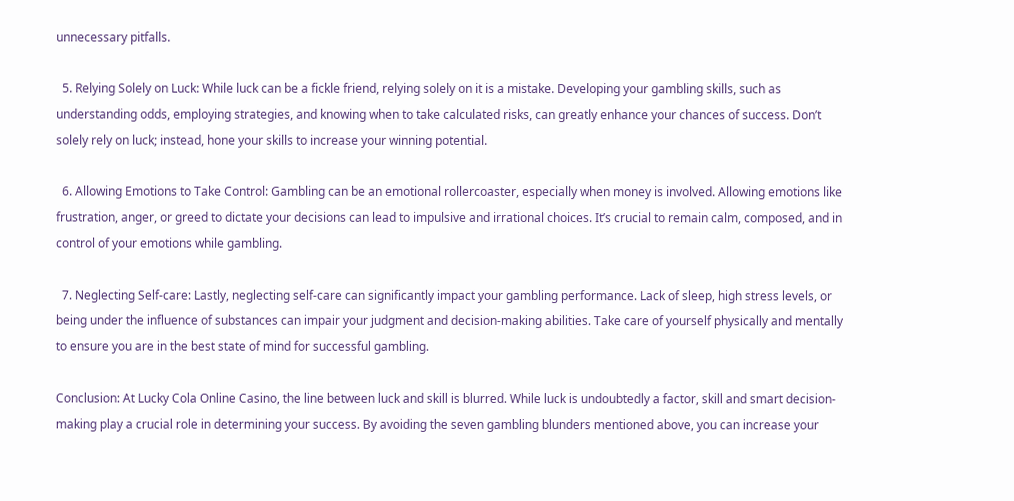unnecessary pitfalls.

  5. Relying Solely on Luck: While luck can be a fickle friend, relying solely on it is a mistake. Developing your gambling skills, such as understanding odds, employing strategies, and knowing when to take calculated risks, can greatly enhance your chances of success. Don’t solely rely on luck; instead, hone your skills to increase your winning potential.

  6. Allowing Emotions to Take Control: Gambling can be an emotional rollercoaster, especially when money is involved. Allowing emotions like frustration, anger, or greed to dictate your decisions can lead to impulsive and irrational choices. It’s crucial to remain calm, composed, and in control of your emotions while gambling.

  7. Neglecting Self-care: Lastly, neglecting self-care can significantly impact your gambling performance. Lack of sleep, high stress levels, or being under the influence of substances can impair your judgment and decision-making abilities. Take care of yourself physically and mentally to ensure you are in the best state of mind for successful gambling.

Conclusion: At Lucky Cola Online Casino, the line between luck and skill is blurred. While luck is undoubtedly a factor, skill and smart decision-making play a crucial role in determining your success. By avoiding the seven gambling blunders mentioned above, you can increase your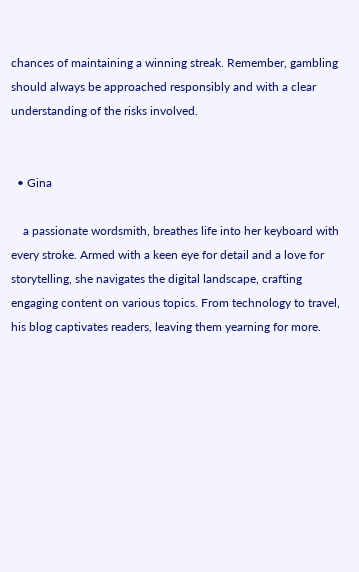chances of maintaining a winning streak. Remember, gambling should always be approached responsibly and with a clear understanding of the risks involved.


  • Gina

    a passionate wordsmith, breathes life into her keyboard with every stroke. Armed with a keen eye for detail and a love for storytelling, she navigates the digital landscape, crafting engaging content on various topics. From technology to travel, his blog captivates readers, leaving them yearning for more.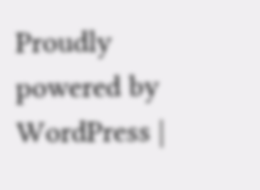Proudly powered by WordPress |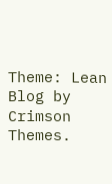Theme: Lean Blog by Crimson Themes.